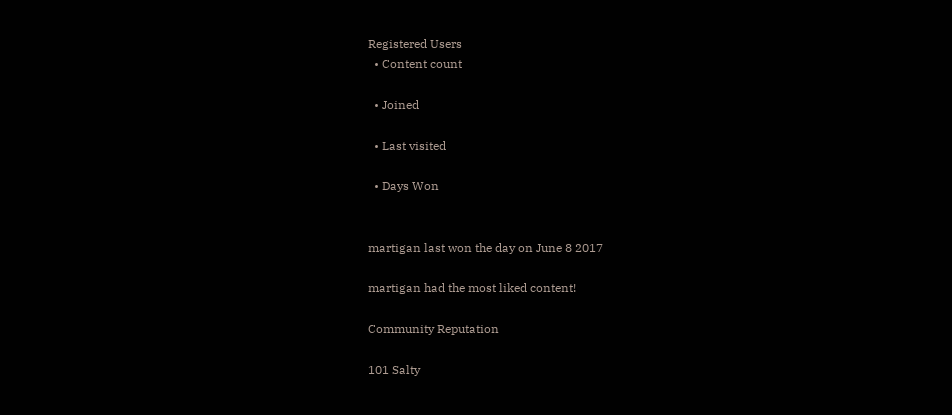Registered Users
  • Content count

  • Joined

  • Last visited

  • Days Won


martigan last won the day on June 8 2017

martigan had the most liked content!

Community Reputation

101 Salty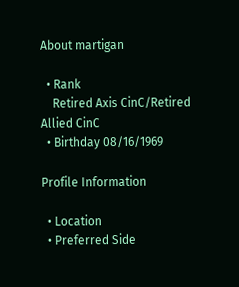About martigan

  • Rank
    Retired Axis CinC/Retired Allied CinC
  • Birthday 08/16/1969

Profile Information

  • Location
  • Preferred Side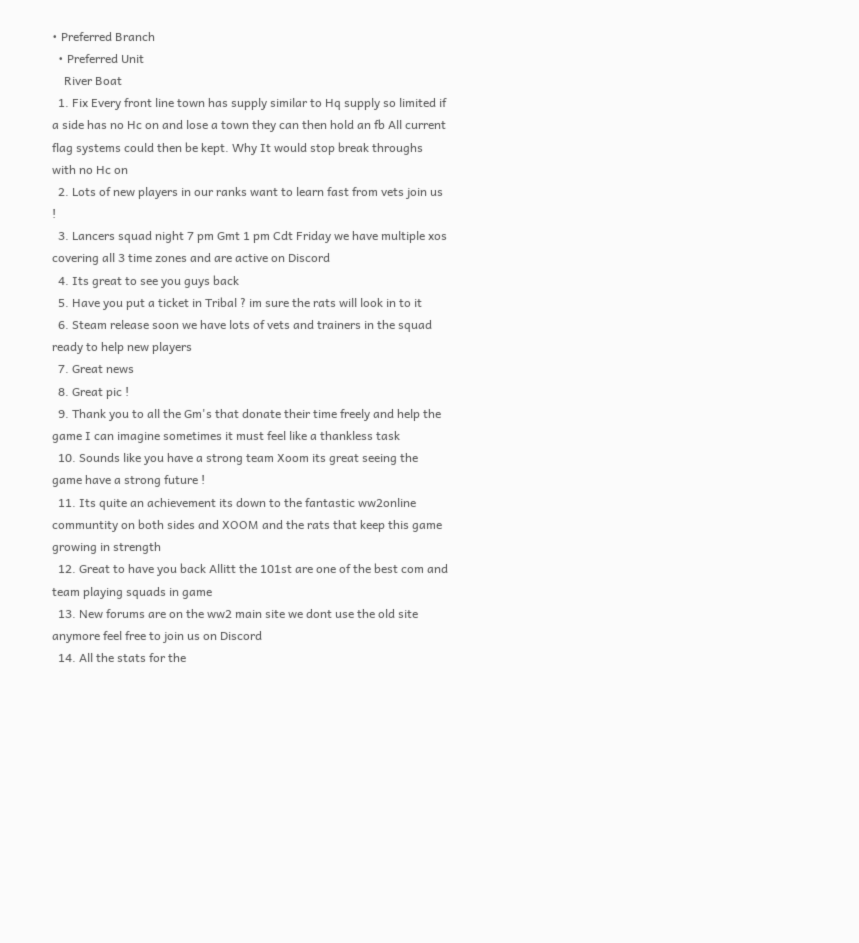• Preferred Branch
  • Preferred Unit
    River Boat
  1. Fix Every front line town has supply similar to Hq supply so limited if a side has no Hc on and lose a town they can then hold an fb All current flag systems could then be kept. Why It would stop break throughs with no Hc on
  2. Lots of new players in our ranks want to learn fast from vets join us !
  3. Lancers squad night 7 pm Gmt 1 pm Cdt Friday we have multiple xos covering all 3 time zones and are active on Discord
  4. Its great to see you guys back
  5. Have you put a ticket in Tribal ? im sure the rats will look in to it
  6. Steam release soon we have lots of vets and trainers in the squad ready to help new players
  7. Great news
  8. Great pic !
  9. Thank you to all the Gm's that donate their time freely and help the game I can imagine sometimes it must feel like a thankless task
  10. Sounds like you have a strong team Xoom its great seeing the game have a strong future !
  11. Its quite an achievement its down to the fantastic ww2online communtity on both sides and XOOM and the rats that keep this game growing in strength
  12. Great to have you back Allitt the 101st are one of the best com and team playing squads in game
  13. New forums are on the ww2 main site we dont use the old site anymore feel free to join us on Discord
  14. All the stats for the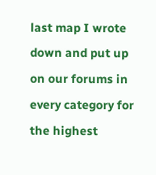last map I wrote down and put up on our forums in every category for the highest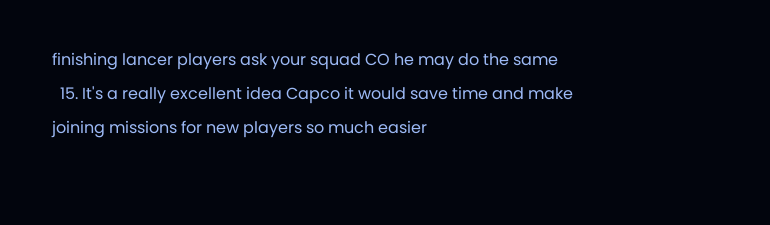finishing lancer players ask your squad CO he may do the same
  15. It's a really excellent idea Capco it would save time and make joining missions for new players so much easier